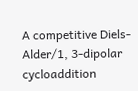A competitive Diels-Alder/1, 3-dipolar cycloaddition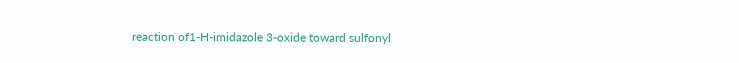reaction of1-H-imidazole 3-oxide toward sulfonyl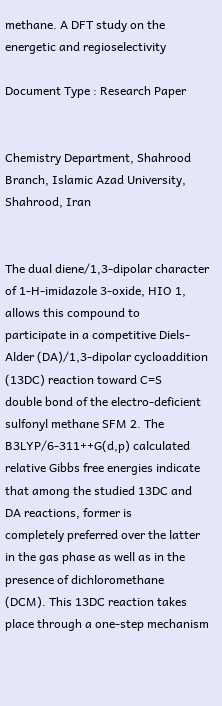methane. A DFT study on the energetic and regioselectivity

Document Type : Research Paper


Chemistry Department, Shahrood Branch, Islamic Azad University, Shahrood, Iran


The dual diene/1,3-dipolar character of 1-H-imidazole 3-oxide, HIO 1, allows this compound to
participate in a competitive Diels-Alder (DA)/1,3-dipolar cycloaddition (13DC) reaction toward C=S
double bond of the electro-deficient sulfonyl methane SFM 2. The B3LYP/6-311++G(d,p) calculated
relative Gibbs free energies indicate that among the studied 13DC and DA reactions, former is
completely preferred over the latter in the gas phase as well as in the presence of dichloromethane
(DCM). This 13DC reaction takes place through a one-step mechanism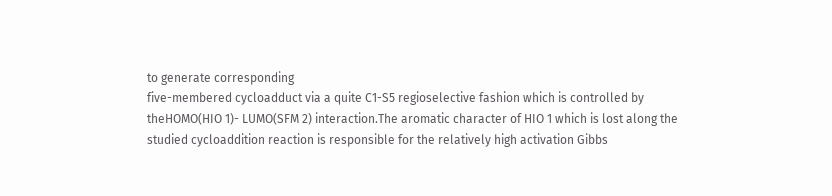to generate corresponding
five-membered cycloadduct via a quite C1-S5 regioselective fashion which is controlled by
theHOMO(HIO 1)- LUMO(SFM 2) interaction.The aromatic character of HIO 1 which is lost along the
studied cycloaddition reaction is responsible for the relatively high activation Gibbs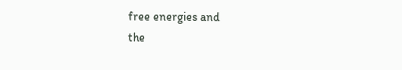free energies and
the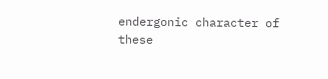endergonic character of these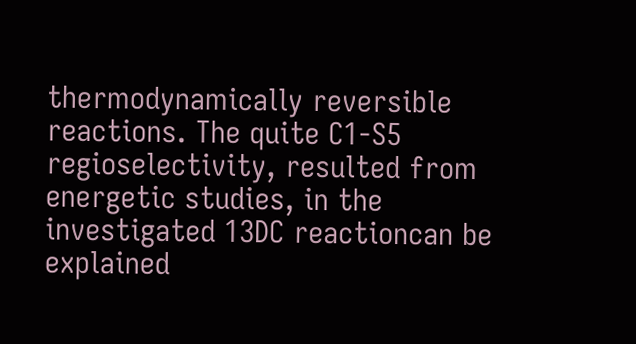thermodynamically reversible reactions. The quite C1-S5
regioselectivity, resulted from energetic studies, in the investigated 13DC reactioncan be explained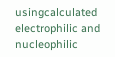usingcalculated electrophilic and nucleophilic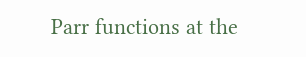Parr functions at the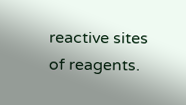reactive sites of reagents.